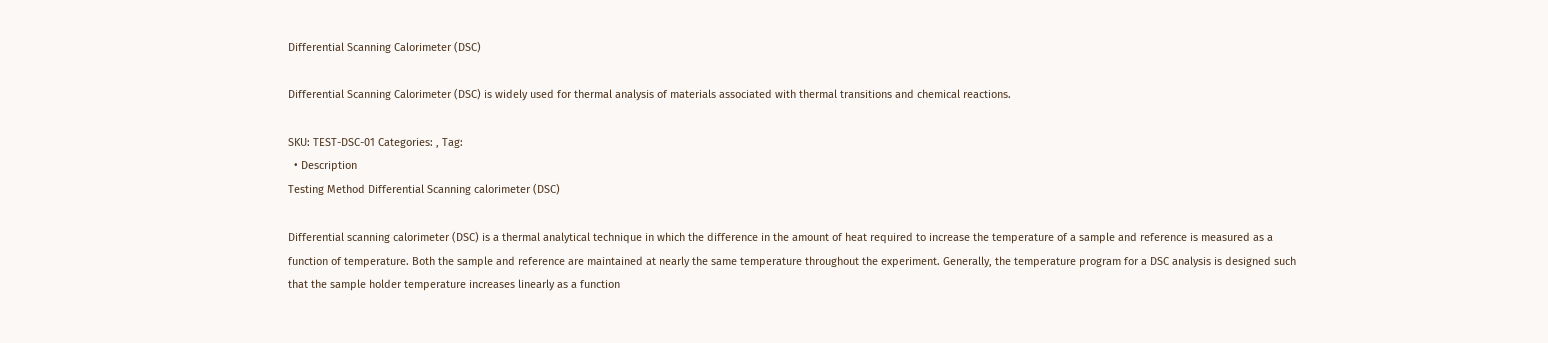Differential Scanning Calorimeter (DSC)

Differential Scanning Calorimeter (DSC) is widely used for thermal analysis of materials associated with thermal transitions and chemical reactions.

SKU: TEST-DSC-01 Categories: , Tag:
  • Description
Testing Method Differential Scanning calorimeter (DSC)

Differential scanning calorimeter (DSC) is a thermal analytical technique in which the difference in the amount of heat required to increase the temperature of a sample and reference is measured as a function of temperature. Both the sample and reference are maintained at nearly the same temperature throughout the experiment. Generally, the temperature program for a DSC analysis is designed such that the sample holder temperature increases linearly as a function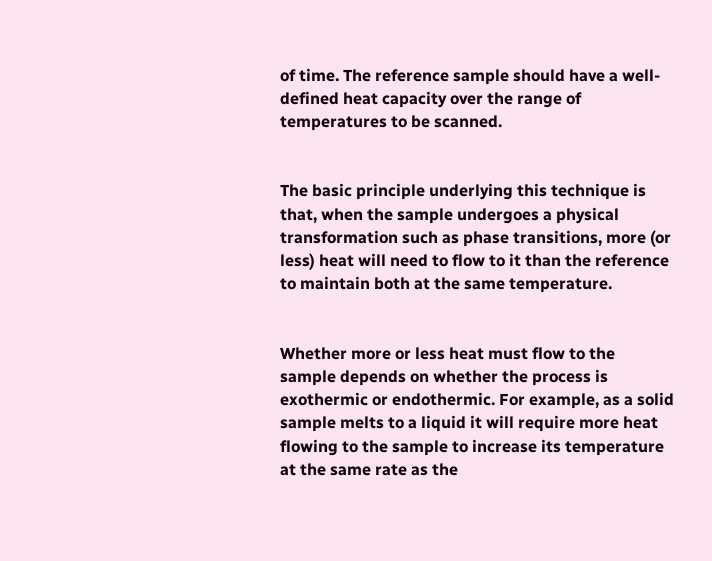of time. The reference sample should have a well-defined heat capacity over the range of temperatures to be scanned.


The basic principle underlying this technique is that, when the sample undergoes a physical transformation such as phase transitions, more (or less) heat will need to flow to it than the reference to maintain both at the same temperature.


Whether more or less heat must flow to the sample depends on whether the process is exothermic or endothermic. For example, as a solid sample melts to a liquid it will require more heat flowing to the sample to increase its temperature at the same rate as the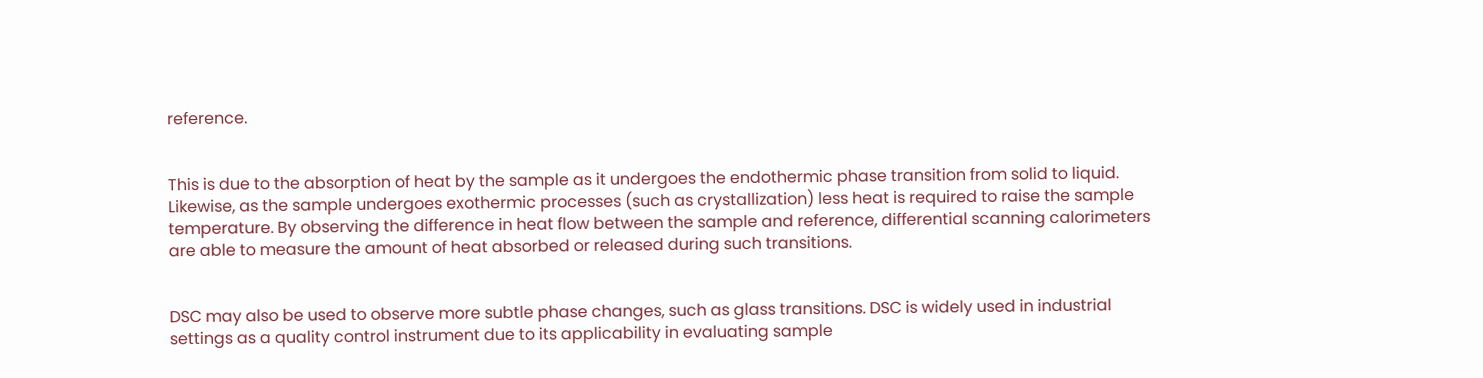reference.


This is due to the absorption of heat by the sample as it undergoes the endothermic phase transition from solid to liquid. Likewise, as the sample undergoes exothermic processes (such as crystallization) less heat is required to raise the sample temperature. By observing the difference in heat flow between the sample and reference, differential scanning calorimeters are able to measure the amount of heat absorbed or released during such transitions.


DSC may also be used to observe more subtle phase changes, such as glass transitions. DSC is widely used in industrial settings as a quality control instrument due to its applicability in evaluating sample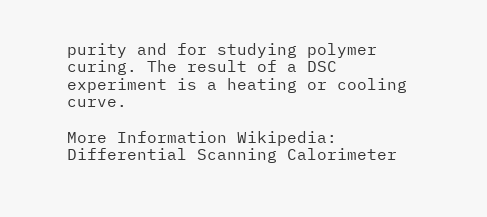purity and for studying polymer curing. The result of a DSC experiment is a heating or cooling curve.

More Information Wikipedia: Differential Scanning Calorimeter